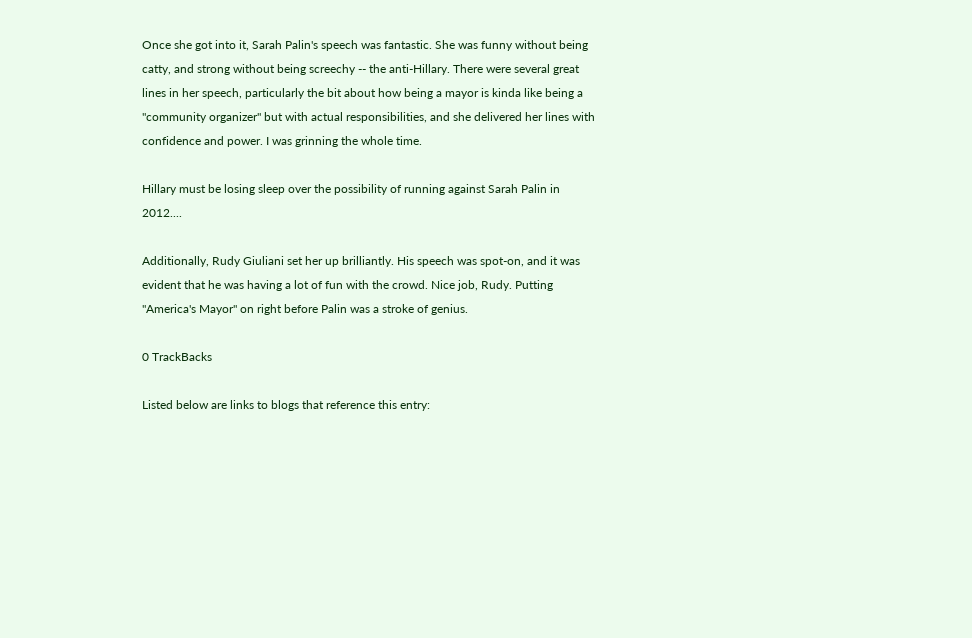Once she got into it, Sarah Palin's speech was fantastic. She was funny without being catty, and strong without being screechy -- the anti-Hillary. There were several great lines in her speech, particularly the bit about how being a mayor is kinda like being a "community organizer" but with actual responsibilities, and she delivered her lines with confidence and power. I was grinning the whole time.

Hillary must be losing sleep over the possibility of running against Sarah Palin in 2012....

Additionally, Rudy Giuliani set her up brilliantly. His speech was spot-on, and it was evident that he was having a lot of fun with the crowd. Nice job, Rudy. Putting "America's Mayor" on right before Palin was a stroke of genius.

0 TrackBacks

Listed below are links to blogs that reference this entry: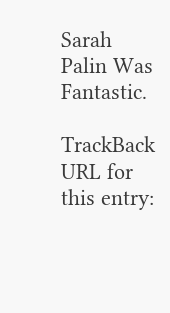Sarah Palin Was Fantastic.

TrackBack URL for this entry: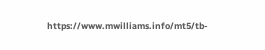https://www.mwilliams.info/mt5/tb-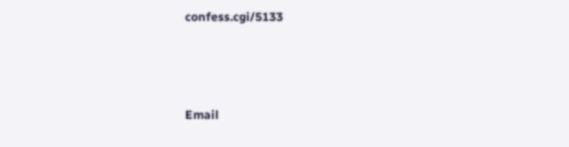confess.cgi/5133



Email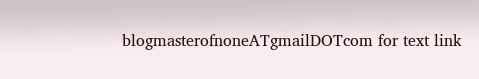blogmasterofnoneATgmailDOTcom for text link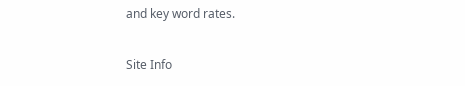and key word rates.

Site Info